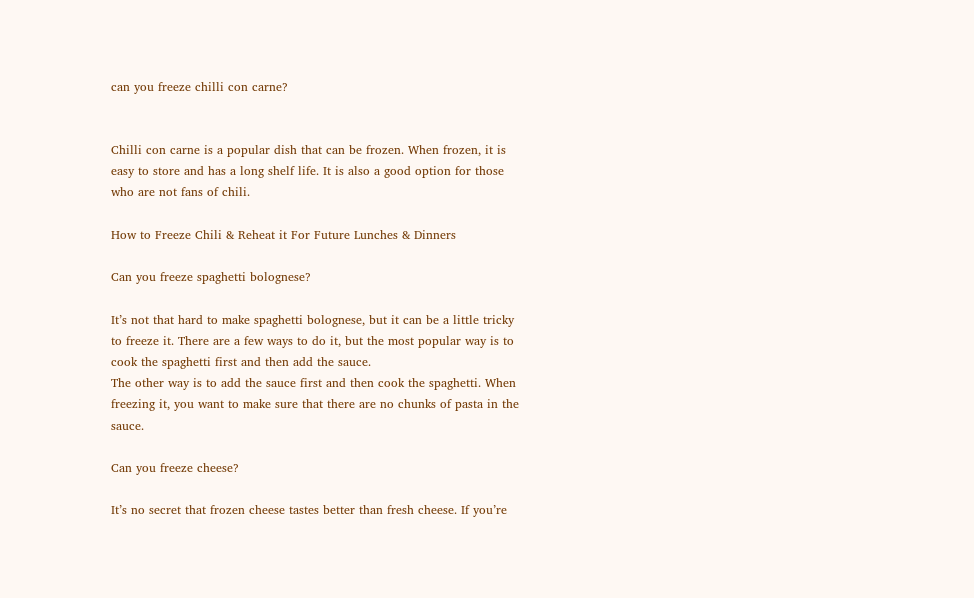can you freeze chilli con carne?


Chilli con carne is a popular dish that can be frozen. When frozen, it is easy to store and has a long shelf life. It is also a good option for those who are not fans of chili.

How to Freeze Chili & Reheat it For Future Lunches & Dinners

Can you freeze spaghetti bolognese?

It’s not that hard to make spaghetti bolognese, but it can be a little tricky to freeze it. There are a few ways to do it, but the most popular way is to cook the spaghetti first and then add the sauce.
The other way is to add the sauce first and then cook the spaghetti. When freezing it, you want to make sure that there are no chunks of pasta in the sauce.

Can you freeze cheese?

It’s no secret that frozen cheese tastes better than fresh cheese. If you’re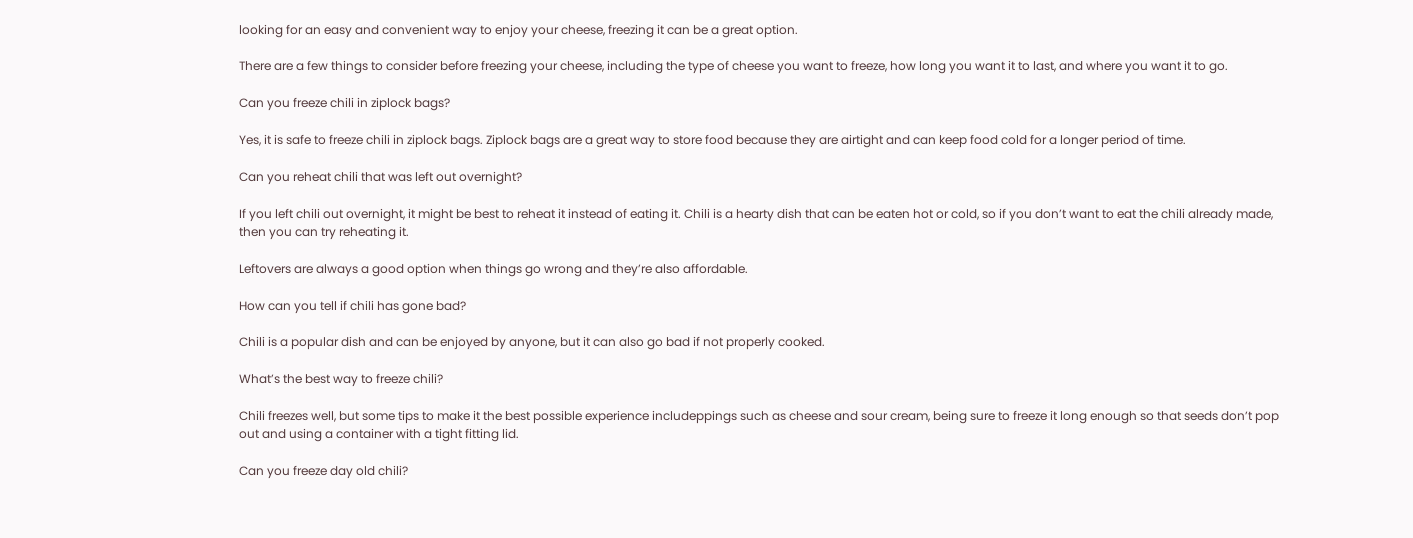looking for an easy and convenient way to enjoy your cheese, freezing it can be a great option.

There are a few things to consider before freezing your cheese, including the type of cheese you want to freeze, how long you want it to last, and where you want it to go.

Can you freeze chili in ziplock bags?

Yes, it is safe to freeze chili in ziplock bags. Ziplock bags are a great way to store food because they are airtight and can keep food cold for a longer period of time.

Can you reheat chili that was left out overnight?

If you left chili out overnight, it might be best to reheat it instead of eating it. Chili is a hearty dish that can be eaten hot or cold, so if you don’t want to eat the chili already made, then you can try reheating it.

Leftovers are always a good option when things go wrong and they’re also affordable.

How can you tell if chili has gone bad?

Chili is a popular dish and can be enjoyed by anyone, but it can also go bad if not properly cooked.

What’s the best way to freeze chili?

Chili freezes well, but some tips to make it the best possible experience includeppings such as cheese and sour cream, being sure to freeze it long enough so that seeds don’t pop out and using a container with a tight fitting lid.

Can you freeze day old chili?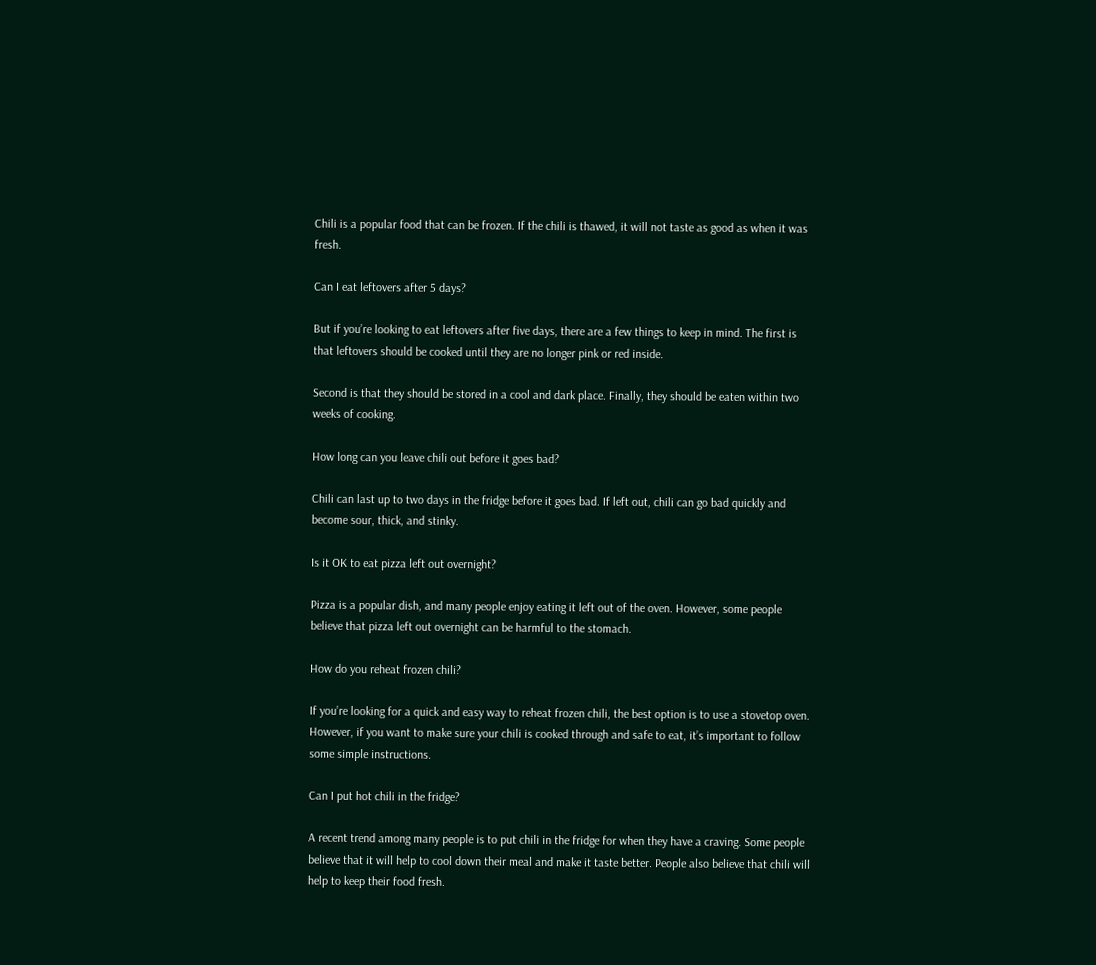Chili is a popular food that can be frozen. If the chili is thawed, it will not taste as good as when it was fresh.

Can I eat leftovers after 5 days?

But if you’re looking to eat leftovers after five days, there are a few things to keep in mind. The first is that leftovers should be cooked until they are no longer pink or red inside.

Second is that they should be stored in a cool and dark place. Finally, they should be eaten within two weeks of cooking.

How long can you leave chili out before it goes bad?

Chili can last up to two days in the fridge before it goes bad. If left out, chili can go bad quickly and become sour, thick, and stinky.

Is it OK to eat pizza left out overnight?

Pizza is a popular dish, and many people enjoy eating it left out of the oven. However, some people believe that pizza left out overnight can be harmful to the stomach.

How do you reheat frozen chili?

If you’re looking for a quick and easy way to reheat frozen chili, the best option is to use a stovetop oven. However, if you want to make sure your chili is cooked through and safe to eat, it’s important to follow some simple instructions.

Can I put hot chili in the fridge?

A recent trend among many people is to put chili in the fridge for when they have a craving. Some people believe that it will help to cool down their meal and make it taste better. People also believe that chili will help to keep their food fresh.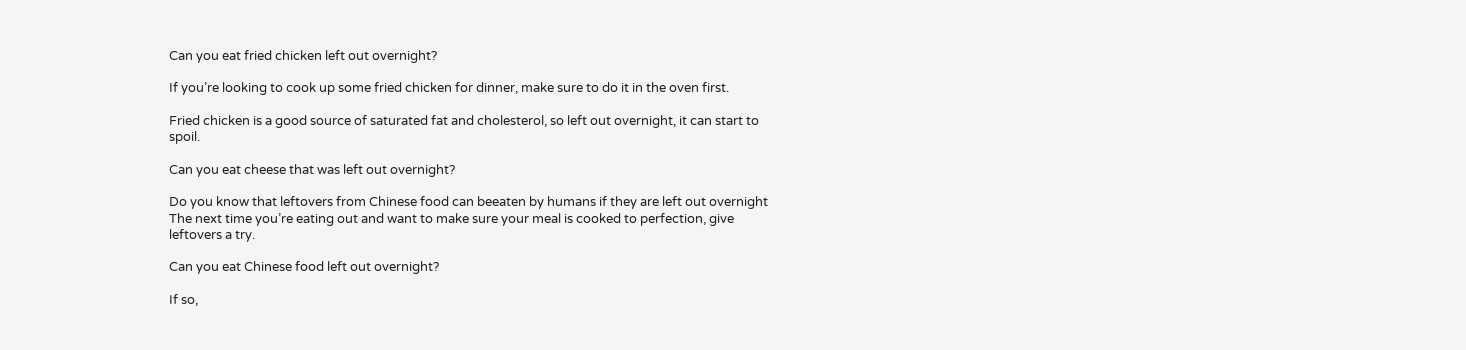Can you eat fried chicken left out overnight?

If you’re looking to cook up some fried chicken for dinner, make sure to do it in the oven first.

Fried chicken is a good source of saturated fat and cholesterol, so left out overnight, it can start to spoil.

Can you eat cheese that was left out overnight?

Do you know that leftovers from Chinese food can beeaten by humans if they are left out overnight The next time you’re eating out and want to make sure your meal is cooked to perfection, give leftovers a try.

Can you eat Chinese food left out overnight?

If so,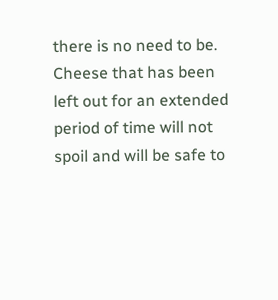there is no need to be. Cheese that has been left out for an extended period of time will not spoil and will be safe to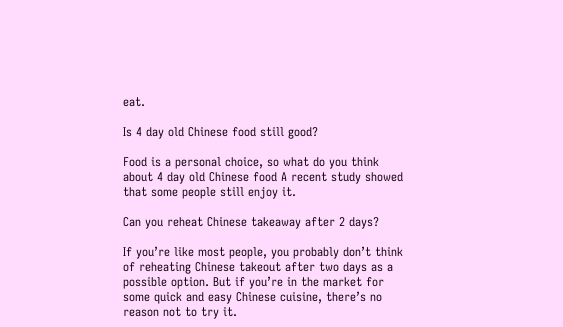eat.

Is 4 day old Chinese food still good?

Food is a personal choice, so what do you think about 4 day old Chinese food A recent study showed that some people still enjoy it.

Can you reheat Chinese takeaway after 2 days?

If you’re like most people, you probably don’t think of reheating Chinese takeout after two days as a possible option. But if you’re in the market for some quick and easy Chinese cuisine, there’s no reason not to try it.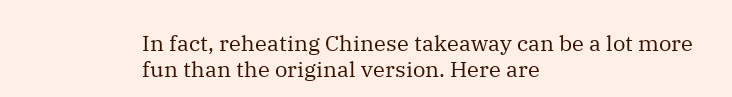In fact, reheating Chinese takeaway can be a lot more fun than the original version. Here are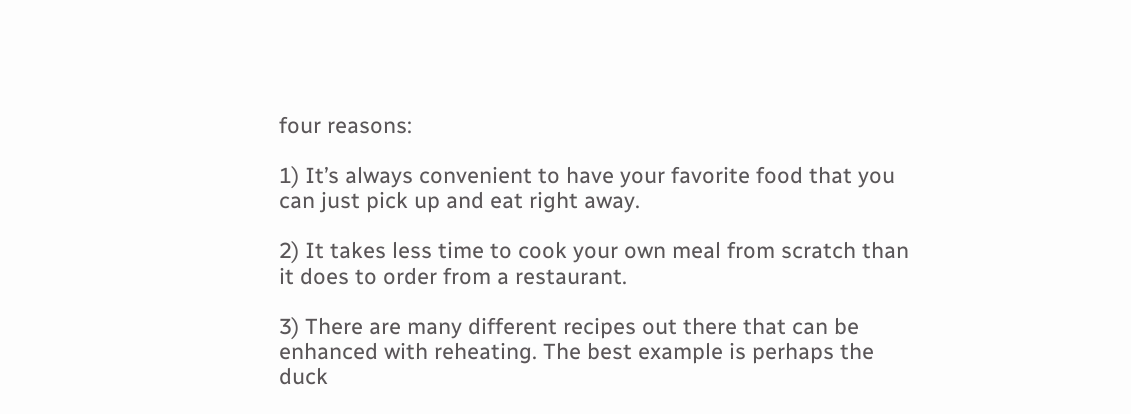four reasons:

1) It’s always convenient to have your favorite food that you can just pick up and eat right away.

2) It takes less time to cook your own meal from scratch than it does to order from a restaurant.

3) There are many different recipes out there that can be enhanced with reheating. The best example is perhaps the duck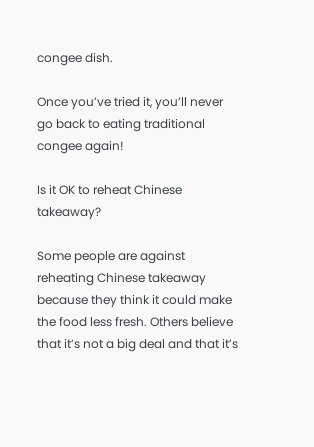congee dish.

Once you’ve tried it, you’ll never go back to eating traditional congee again!

Is it OK to reheat Chinese takeaway?

Some people are against reheating Chinese takeaway because they think it could make the food less fresh. Others believe that it’s not a big deal and that it’s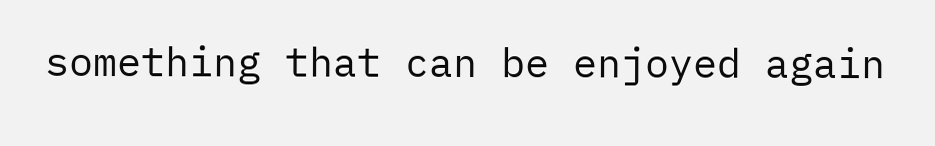something that can be enjoyed again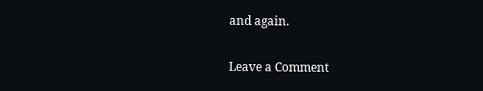and again.

Leave a Comment